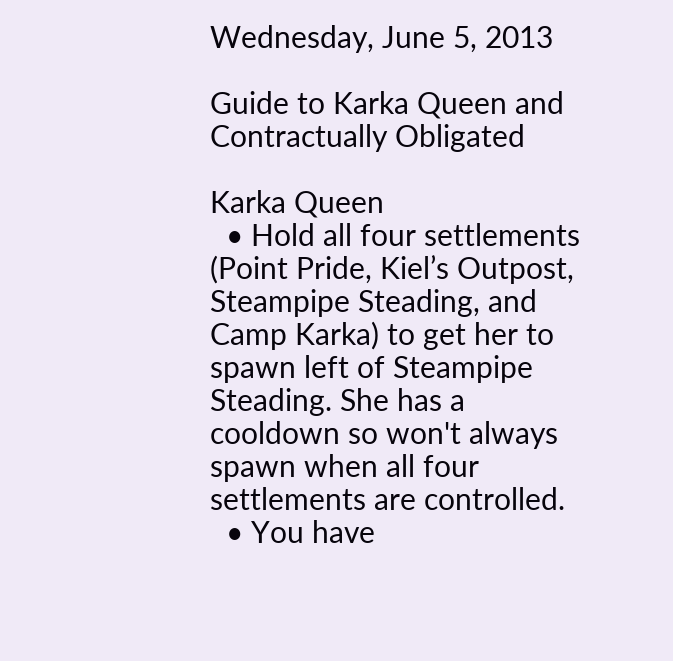Wednesday, June 5, 2013

Guide to Karka Queen and Contractually Obligated

Karka Queen
  • Hold all four settlements (Point Pride, Kiel’s Outpost, Steampipe Steading, and Camp Karka) to get her to spawn left of Steampipe Steading. She has a cooldown so won't always spawn when all four settlements are controlled.
  • You have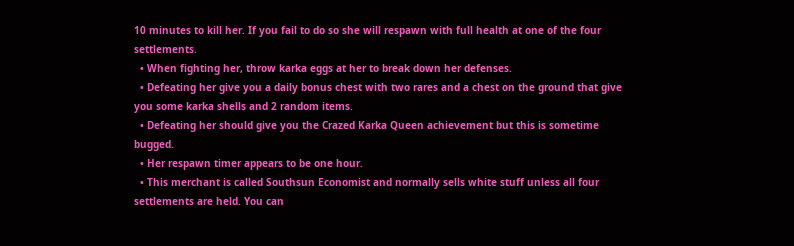10 minutes to kill her. If you fail to do so she will respawn with full health at one of the four settlements.
  • When fighting her, throw karka eggs at her to break down her defenses.
  • Defeating her give you a daily bonus chest with two rares and a chest on the ground that give you some karka shells and 2 random items.
  • Defeating her should give you the Crazed Karka Queen achievement but this is sometime bugged.
  • Her respawn timer appears to be one hour.
  • This merchant is called Southsun Economist and normally sells white stuff unless all four settlements are held. You can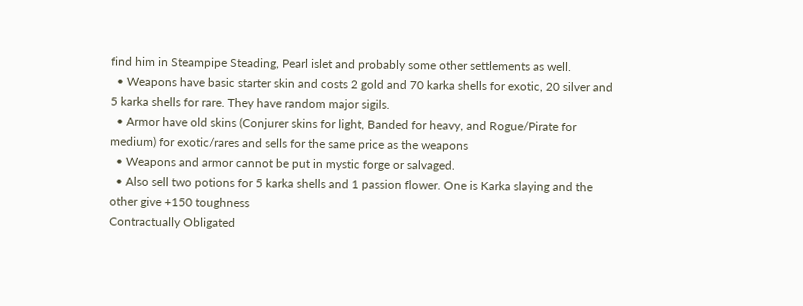find him in Steampipe Steading, Pearl islet and probably some other settlements as well.
  • Weapons have basic starter skin and costs 2 gold and 70 karka shells for exotic, 20 silver and 5 karka shells for rare. They have random major sigils.
  • Armor have old skins (Conjurer skins for light, Banded for heavy, and Rogue/Pirate for medium) for exotic/rares and sells for the same price as the weapons
  • Weapons and armor cannot be put in mystic forge or salvaged.
  • Also sell two potions for 5 karka shells and 1 passion flower. One is Karka slaying and the other give +150 toughness
Contractually Obligated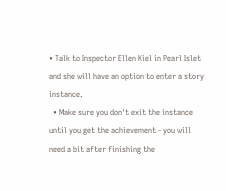• Talk to Inspector Ellen Kiel in Pearl Islet and she will have an option to enter a story instance.
  • Make sure you don't exit the instance until you get the achievement - you will need a bit after finishing the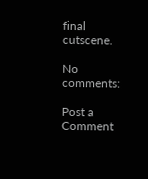final cutscene.

No comments:

Post a Comment